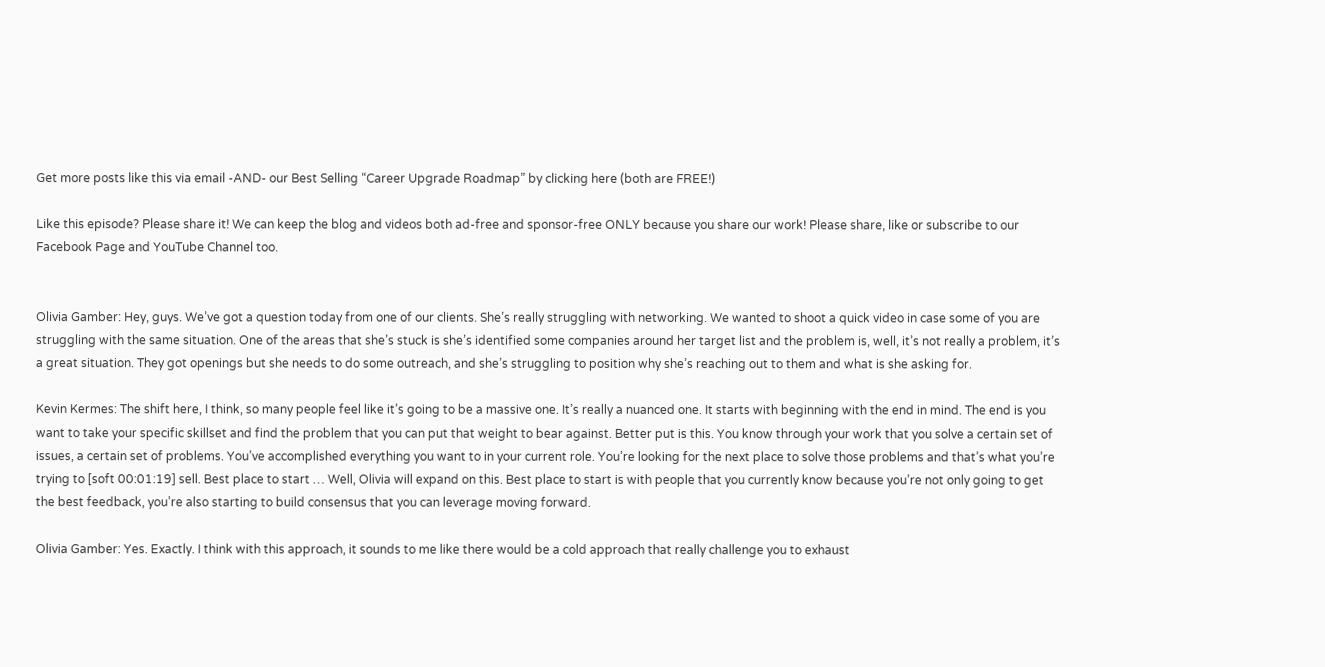Get more posts like this via email -AND- our Best Selling “Career Upgrade Roadmap” by clicking here (both are FREE!)

Like this episode? Please share it! We can keep the blog and videos both ad-free and sponsor-free ONLY because you share our work! Please share, like or subscribe to our Facebook Page and YouTube Channel too.


Olivia Gamber: Hey, guys. We’ve got a question today from one of our clients. She’s really struggling with networking. We wanted to shoot a quick video in case some of you are struggling with the same situation. One of the areas that she’s stuck is she’s identified some companies around her target list and the problem is, well, it’s not really a problem, it’s a great situation. They got openings but she needs to do some outreach, and she’s struggling to position why she’s reaching out to them and what is she asking for.

Kevin Kermes: The shift here, I think, so many people feel like it’s going to be a massive one. It’s really a nuanced one. It starts with beginning with the end in mind. The end is you want to take your specific skillset and find the problem that you can put that weight to bear against. Better put is this. You know through your work that you solve a certain set of issues, a certain set of problems. You’ve accomplished everything you want to in your current role. You’re looking for the next place to solve those problems and that’s what you’re trying to [soft 00:01:19] sell. Best place to start … Well, Olivia will expand on this. Best place to start is with people that you currently know because you’re not only going to get the best feedback, you’re also starting to build consensus that you can leverage moving forward.

Olivia Gamber: Yes. Exactly. I think with this approach, it sounds to me like there would be a cold approach that really challenge you to exhaust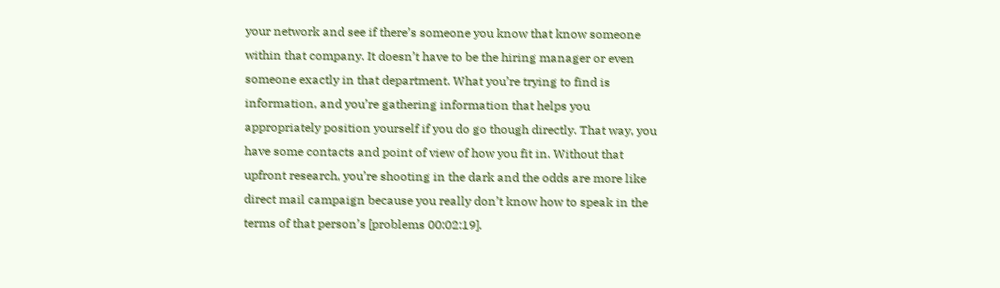your network and see if there’s someone you know that know someone within that company. It doesn’t have to be the hiring manager or even someone exactly in that department. What you’re trying to find is information, and you’re gathering information that helps you appropriately position yourself if you do go though directly. That way, you have some contacts and point of view of how you fit in. Without that upfront research, you’re shooting in the dark and the odds are more like direct mail campaign because you really don’t know how to speak in the terms of that person’s [problems 00:02:19].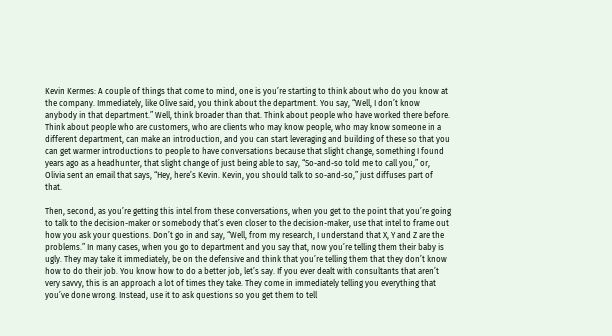Kevin Kermes: A couple of things that come to mind, one is you’re starting to think about who do you know at the company. Immediately, like Olive said, you think about the department. You say, “Well, I don’t know anybody in that department.” Well, think broader than that. Think about people who have worked there before. Think about people who are customers, who are clients who may know people, who may know someone in a different department, can make an introduction, and you can start leveraging and building of these so that you can get warmer introductions to people to have conversations because that slight change, something I found years ago as a headhunter, that slight change of just being able to say, “So-and-so told me to call you,” or, Olivia sent an email that says, “Hey, here’s Kevin. Kevin, you should talk to so-and-so,” just diffuses part of that.

Then, second, as you’re getting this intel from these conversations, when you get to the point that you’re going to talk to the decision-maker or somebody that’s even closer to the decision-maker, use that intel to frame out how you ask your questions. Don’t go in and say, “Well, from my research, I understand that X, Y and Z are the problems.” In many cases, when you go to department and you say that, now you’re telling them their baby is ugly. They may take it immediately, be on the defensive and think that you’re telling them that they don’t know how to do their job. You know how to do a better job, let’s say. If you ever dealt with consultants that aren’t very savvy, this is an approach a lot of times they take. They come in immediately telling you everything that you’ve done wrong. Instead, use it to ask questions so you get them to tell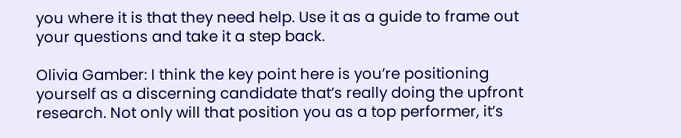you where it is that they need help. Use it as a guide to frame out your questions and take it a step back.

Olivia Gamber: I think the key point here is you’re positioning yourself as a discerning candidate that’s really doing the upfront research. Not only will that position you as a top performer, it’s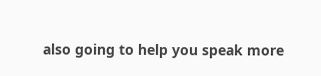also going to help you speak more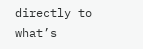directly to what’s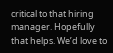critical to that hiring manager. Hopefully that helps. We’d love to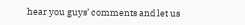hear you guys’ comments and let us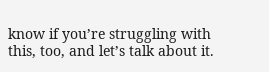know if you’re struggling with this, too, and let’s talk about it.